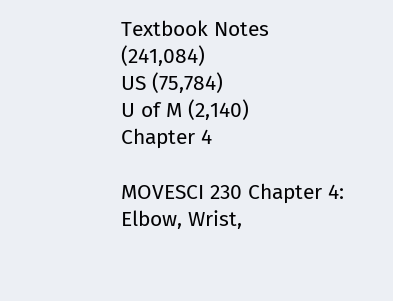Textbook Notes (241,084)
US (75,784)
U of M (2,140)
Chapter 4

MOVESCI 230 Chapter 4: Elbow, Wrist,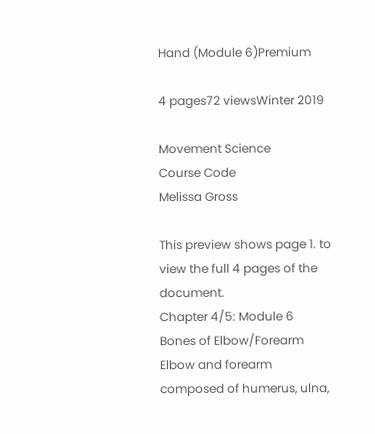Hand (Module 6)Premium

4 pages72 viewsWinter 2019

Movement Science
Course Code
Melissa Gross

This preview shows page 1. to view the full 4 pages of the document.
Chapter 4/5: Module 6
Bones of Elbow/Forearm
Elbow and forearm composed of humerus, ulna,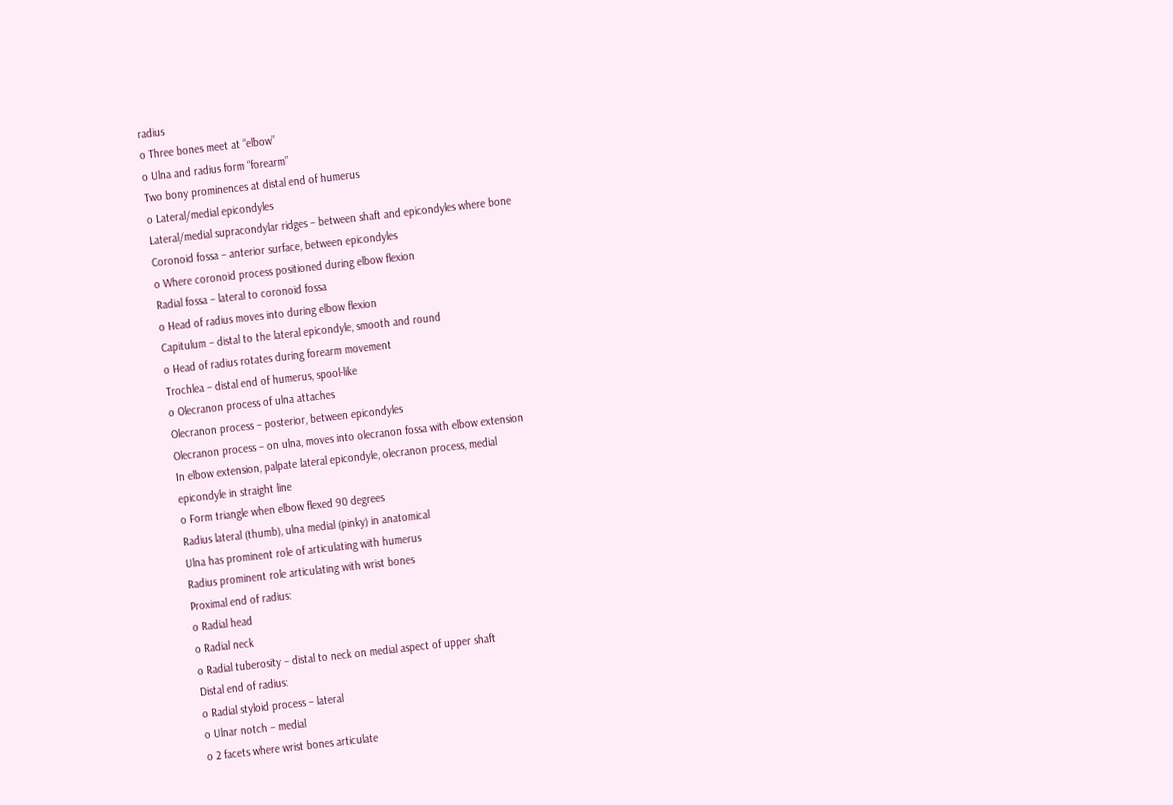radius
o Three bones meet at “elbow”
o Ulna and radius form “forearm”
Two bony prominences at distal end of humerus
o Lateral/medial epicondyles
Lateral/medial supracondylar ridges – between shaft and epicondyles where bone
Coronoid fossa – anterior surface, between epicondyles
o Where coronoid process positioned during elbow flexion
Radial fossa – lateral to coronoid fossa
o Head of radius moves into during elbow flexion
Capitulum – distal to the lateral epicondyle, smooth and round
o Head of radius rotates during forearm movement
Trochlea – distal end of humerus, spool-like
o Olecranon process of ulna attaches
Olecranon process – posterior, between epicondyles
Olecranon process – on ulna, moves into olecranon fossa with elbow extension
In elbow extension, palpate lateral epicondyle, olecranon process, medial
epicondyle in straight line
o Form triangle when elbow flexed 90 degrees
Radius lateral (thumb), ulna medial (pinky) in anatomical
Ulna has prominent role of articulating with humerus
Radius prominent role articulating with wrist bones
Proximal end of radius:
o Radial head
o Radial neck
o Radial tuberosity – distal to neck on medial aspect of upper shaft
Distal end of radius:
o Radial styloid process – lateral
o Ulnar notch – medial
o 2 facets where wrist bones articulate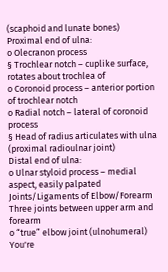(scaphoid and lunate bones)
Proximal end of ulna:
o Olecranon process
§ Trochlear notch – cuplike surface, rotates about trochlea of
o Coronoid process – anterior portion of trochlear notch
o Radial notch – lateral of coronoid process
§ Head of radius articulates with ulna (proximal radioulnar joint)
Distal end of ulna:
o Ulnar styloid process – medial aspect, easily palpated
Joints/Ligaments of Elbow/Forearm
Three joints between upper arm and forearm
o “true” elbow joint (ulnohumeral)
You're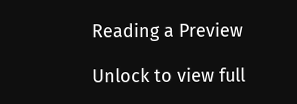Reading a Preview

Unlock to view full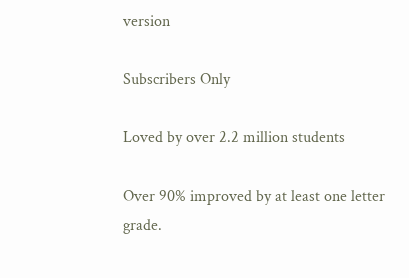version

Subscribers Only

Loved by over 2.2 million students

Over 90% improved by at least one letter grade.